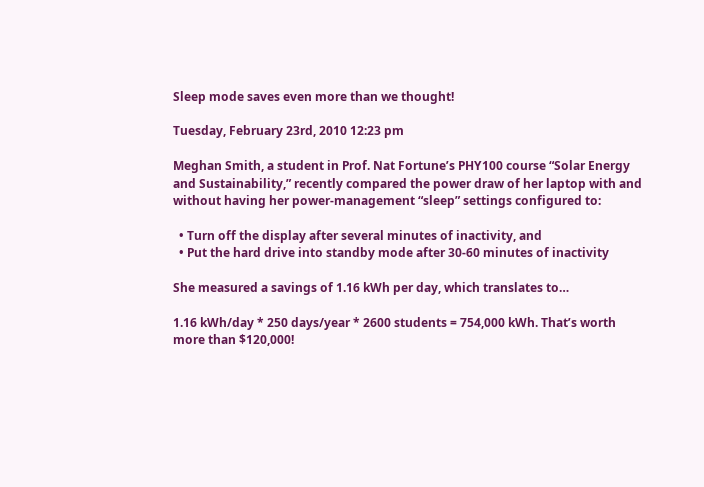Sleep mode saves even more than we thought!

Tuesday, February 23rd, 2010 12:23 pm

Meghan Smith, a student in Prof. Nat Fortune’s PHY100 course “Solar Energy and Sustainability,” recently compared the power draw of her laptop with and without having her power-management “sleep” settings configured to:

  • Turn off the display after several minutes of inactivity, and
  • Put the hard drive into standby mode after 30-60 minutes of inactivity

She measured a savings of 1.16 kWh per day, which translates to…

1.16 kWh/day * 250 days/year * 2600 students = 754,000 kWh. That’s worth more than $120,000!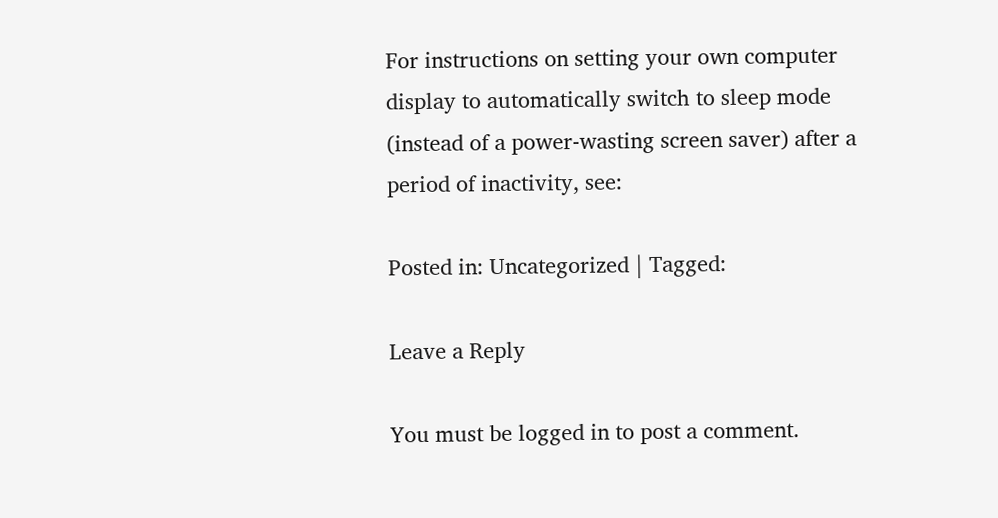For instructions on setting your own computer display to automatically switch to sleep mode (instead of a power-wasting screen saver) after a period of inactivity, see:

Posted in: Uncategorized | Tagged:

Leave a Reply

You must be logged in to post a comment.